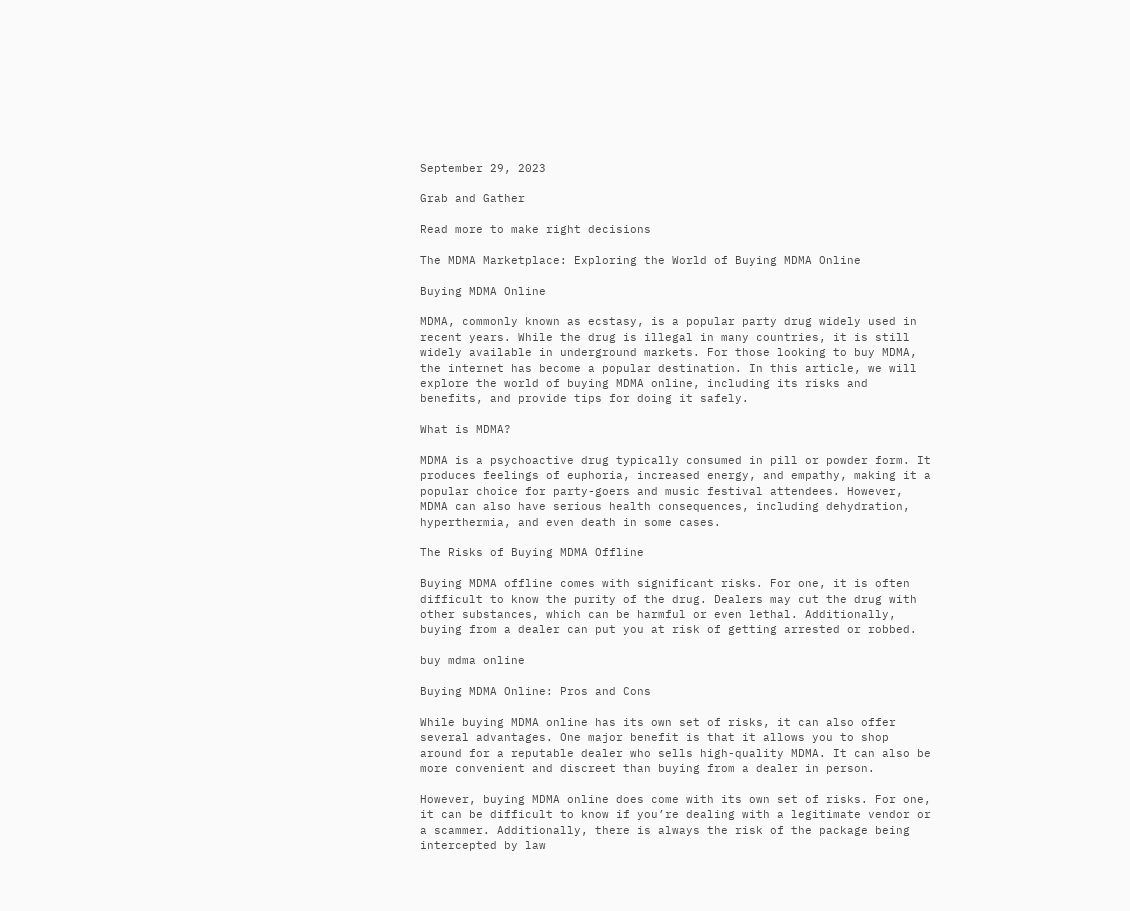September 29, 2023

Grab and Gather

Read more to make right decisions

The MDMA Marketplace: Exploring the World of Buying MDMA Online

Buying MDMA Online

MDMA, commonly known as ecstasy, is a popular party drug widely used in recent years. While the drug is illegal in many countries, it is still widely available in underground markets. For those looking to buy MDMA, the internet has become a popular destination. In this article, we will explore the world of buying MDMA online, including its risks and benefits, and provide tips for doing it safely.

What is MDMA?

MDMA is a psychoactive drug typically consumed in pill or powder form. It produces feelings of euphoria, increased energy, and empathy, making it a popular choice for party-goers and music festival attendees. However, MDMA can also have serious health consequences, including dehydration, hyperthermia, and even death in some cases.

The Risks of Buying MDMA Offline

Buying MDMA offline comes with significant risks. For one, it is often difficult to know the purity of the drug. Dealers may cut the drug with other substances, which can be harmful or even lethal. Additionally, buying from a dealer can put you at risk of getting arrested or robbed.

buy mdma online

Buying MDMA Online: Pros and Cons

While buying MDMA online has its own set of risks, it can also offer several advantages. One major benefit is that it allows you to shop around for a reputable dealer who sells high-quality MDMA. It can also be more convenient and discreet than buying from a dealer in person.

However, buying MDMA online does come with its own set of risks. For one, it can be difficult to know if you’re dealing with a legitimate vendor or a scammer. Additionally, there is always the risk of the package being intercepted by law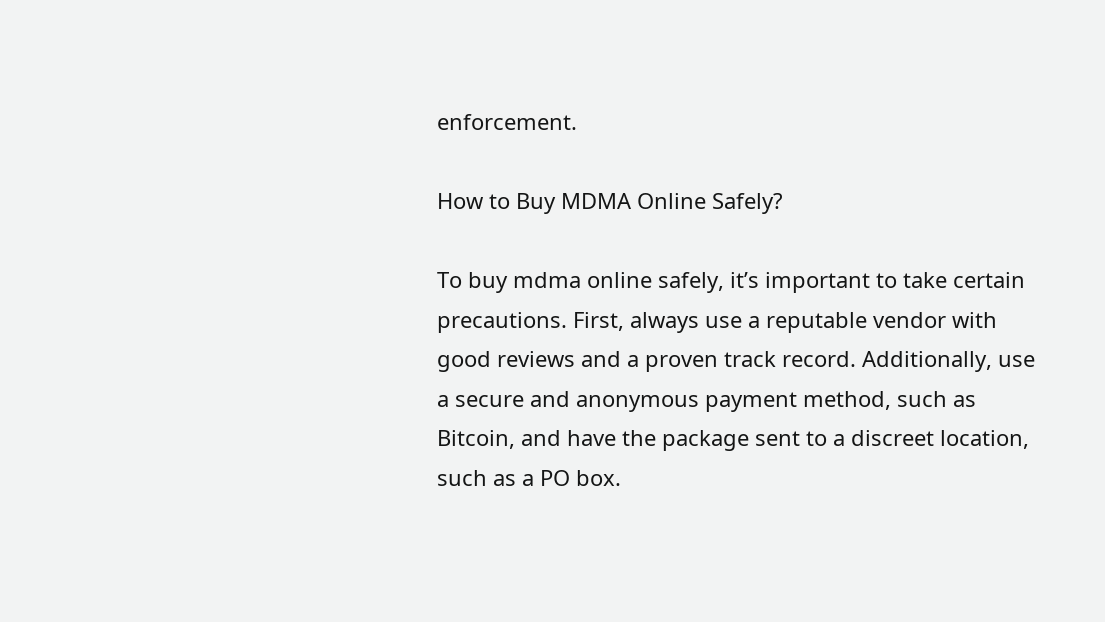enforcement.

How to Buy MDMA Online Safely?

To buy mdma online safely, it’s important to take certain precautions. First, always use a reputable vendor with good reviews and a proven track record. Additionally, use a secure and anonymous payment method, such as Bitcoin, and have the package sent to a discreet location, such as a PO box.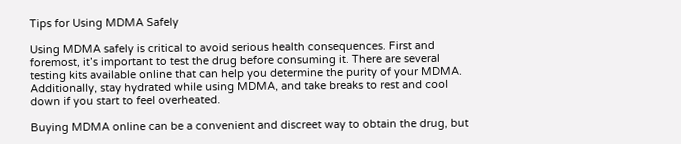Tips for Using MDMA Safely

Using MDMA safely is critical to avoid serious health consequences. First and foremost, it’s important to test the drug before consuming it. There are several testing kits available online that can help you determine the purity of your MDMA. Additionally, stay hydrated while using MDMA, and take breaks to rest and cool down if you start to feel overheated.

Buying MDMA online can be a convenient and discreet way to obtain the drug, but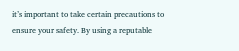it’s important to take certain precautions to ensure your safety. By using a reputable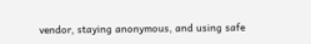vendor, staying anonymous, and using safe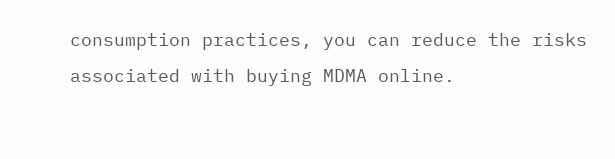consumption practices, you can reduce the risks associated with buying MDMA online.